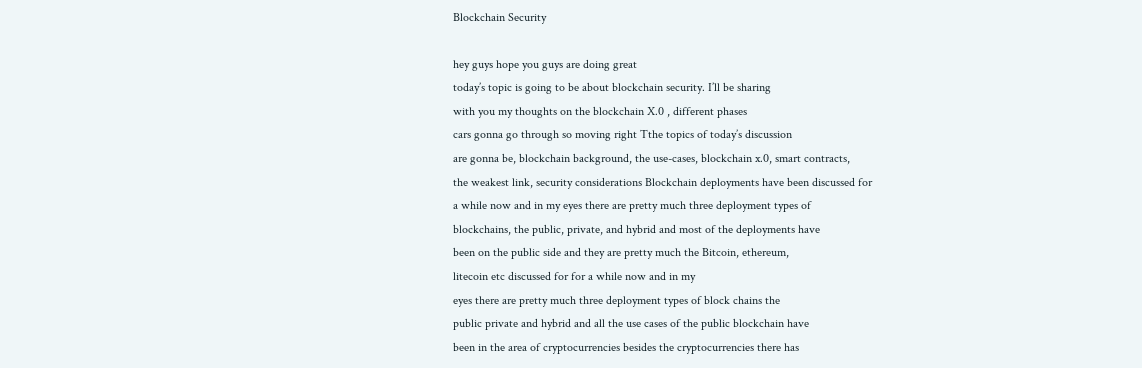Blockchain Security

hey guys hope you guys are doing great
today’s topic is going to be about blockchain security. I’ll be sharing
with you my thoughts on the blockchain X.0 , different phases
cars gonna go through so moving right Tthe topics of today’s discussion
are gonna be, blockchain background, the use-cases, blockchain x.0, smart contracts,
the weakest link, security considerations Blockchain deployments have been discussed for
a while now and in my eyes there are pretty much three deployment types of
blockchains, the public, private, and hybrid and most of the deployments have
been on the public side and they are pretty much the Bitcoin, ethereum,
litecoin etc discussed for for a while now and in my
eyes there are pretty much three deployment types of block chains the
public private and hybrid and all the use cases of the public blockchain have
been in the area of cryptocurrencies besides the cryptocurrencies there has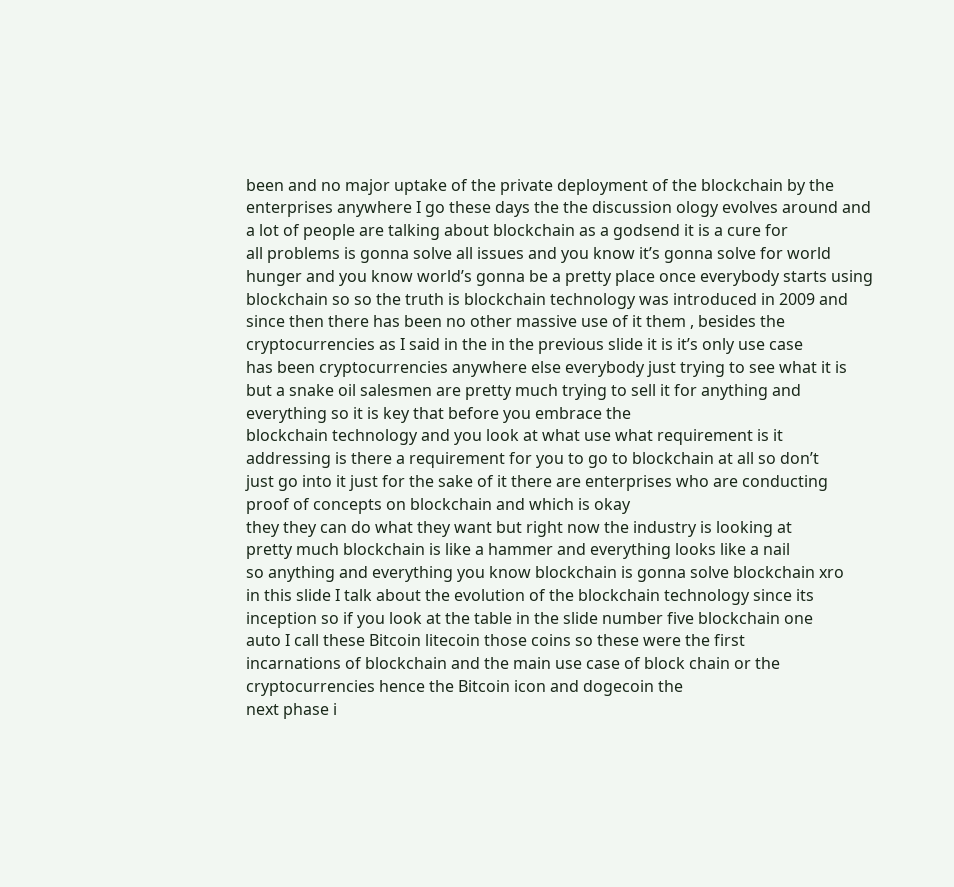been and no major uptake of the private deployment of the blockchain by the
enterprises anywhere I go these days the the discussion ology evolves around and
a lot of people are talking about blockchain as a godsend it is a cure for
all problems is gonna solve all issues and you know it’s gonna solve for world
hunger and you know world’s gonna be a pretty place once everybody starts using
blockchain so so the truth is blockchain technology was introduced in 2009 and
since then there has been no other massive use of it them , besides the
cryptocurrencies as I said in the in the previous slide it is it’s only use case
has been cryptocurrencies anywhere else everybody just trying to see what it is
but a snake oil salesmen are pretty much trying to sell it for anything and
everything so it is key that before you embrace the
blockchain technology and you look at what use what requirement is it
addressing is there a requirement for you to go to blockchain at all so don’t
just go into it just for the sake of it there are enterprises who are conducting
proof of concepts on blockchain and which is okay
they they can do what they want but right now the industry is looking at
pretty much blockchain is like a hammer and everything looks like a nail
so anything and everything you know blockchain is gonna solve blockchain xro
in this slide I talk about the evolution of the blockchain technology since its
inception so if you look at the table in the slide number five blockchain one
auto I call these Bitcoin litecoin those coins so these were the first
incarnations of blockchain and the main use case of block chain or the
cryptocurrencies hence the Bitcoin icon and dogecoin the
next phase i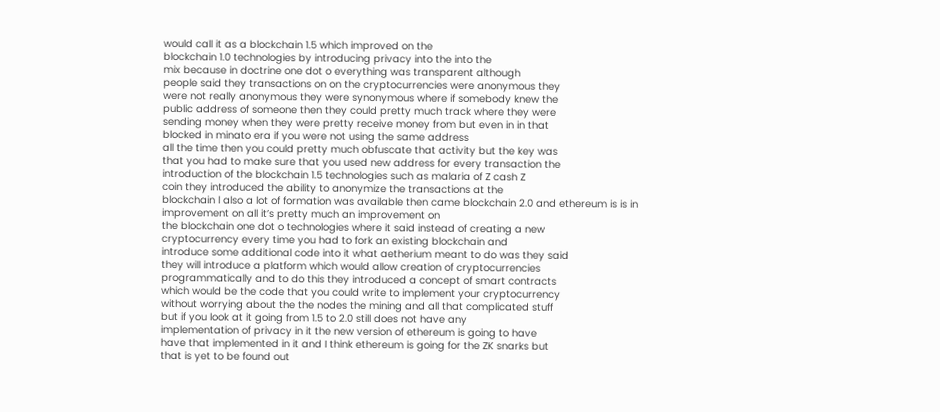would call it as a blockchain 1.5 which improved on the
blockchain 1.0 technologies by introducing privacy into the into the
mix because in doctrine one dot o everything was transparent although
people said they transactions on on the cryptocurrencies were anonymous they
were not really anonymous they were synonymous where if somebody knew the
public address of someone then they could pretty much track where they were
sending money when they were pretty receive money from but even in in that
blocked in minato era if you were not using the same address
all the time then you could pretty much obfuscate that activity but the key was
that you had to make sure that you used new address for every transaction the
introduction of the blockchain 1.5 technologies such as malaria of Z cash Z
coin they introduced the ability to anonymize the transactions at the
blockchain l also a lot of formation was available then came blockchain 2.0 and ethereum is is in improvement on all it’s pretty much an improvement on
the blockchain one dot o technologies where it said instead of creating a new
cryptocurrency every time you had to fork an existing blockchain and
introduce some additional code into it what aetherium meant to do was they said
they will introduce a platform which would allow creation of cryptocurrencies
programmatically and to do this they introduced a concept of smart contracts
which would be the code that you could write to implement your cryptocurrency
without worrying about the the nodes the mining and all that complicated stuff
but if you look at it going from 1.5 to 2.0 still does not have any
implementation of privacy in it the new version of ethereum is going to have
have that implemented in it and I think ethereum is going for the ZK snarks but
that is yet to be found out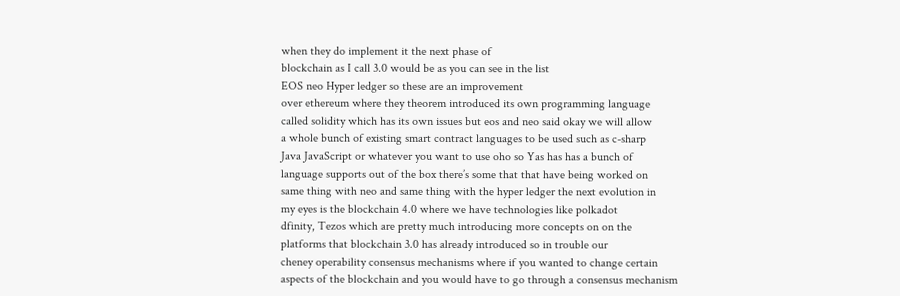when they do implement it the next phase of
blockchain as I call 3.0 would be as you can see in the list
EOS neo Hyper ledger so these are an improvement
over ethereum where they theorem introduced its own programming language
called solidity which has its own issues but eos and neo said okay we will allow
a whole bunch of existing smart contract languages to be used such as c-sharp
Java JavaScript or whatever you want to use oho so Yas has has a bunch of
language supports out of the box there’s some that that have being worked on
same thing with neo and same thing with the hyper ledger the next evolution in
my eyes is the blockchain 4.0 where we have technologies like polkadot
dfinity, Tezos which are pretty much introducing more concepts on on the
platforms that blockchain 3.0 has already introduced so in trouble our
cheney operability consensus mechanisms where if you wanted to change certain
aspects of the blockchain and you would have to go through a consensus mechanism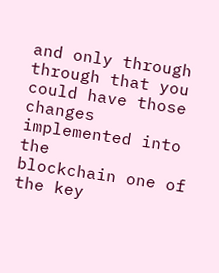and only through through that you could have those changes implemented into the
blockchain one of the key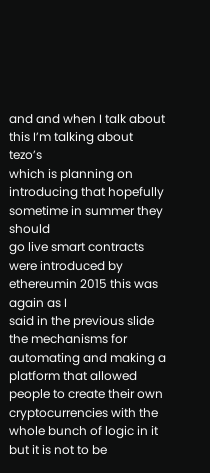and and when I talk about this I’m talking about tezo’s
which is planning on introducing that hopefully sometime in summer they should
go live smart contracts were introduced by ethereumin 2015 this was again as I
said in the previous slide the mechanisms for automating and making a
platform that allowed people to create their own cryptocurrencies with the
whole bunch of logic in it but it is not to be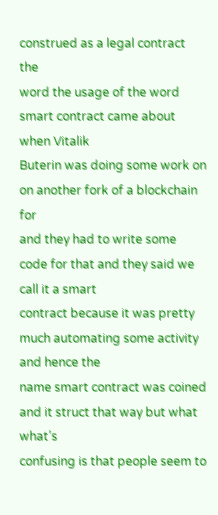construed as a legal contract the
word the usage of the word smart contract came about when Vitalik
Buterin was doing some work on on another fork of a blockchain for
and they had to write some code for that and they said we call it a smart
contract because it was pretty much automating some activity and hence the
name smart contract was coined and it struct that way but what what’s
confusing is that people seem to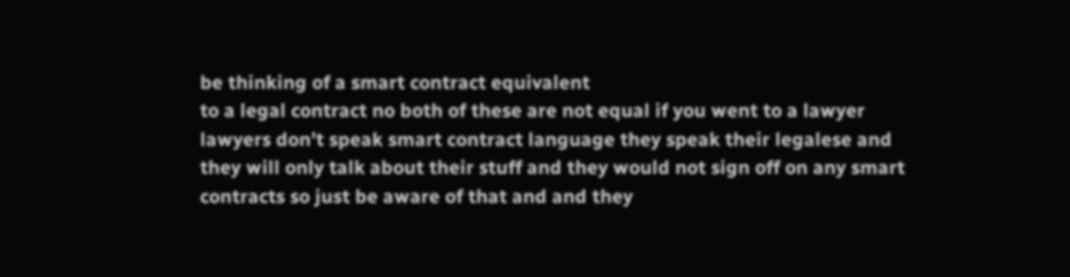be thinking of a smart contract equivalent
to a legal contract no both of these are not equal if you went to a lawyer
lawyers don’t speak smart contract language they speak their legalese and
they will only talk about their stuff and they would not sign off on any smart
contracts so just be aware of that and and they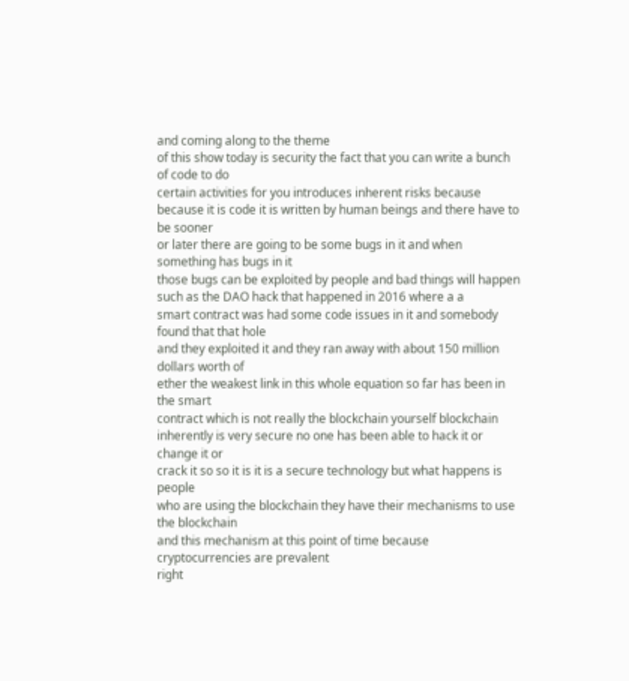and coming along to the theme
of this show today is security the fact that you can write a bunch of code to do
certain activities for you introduces inherent risks because
because it is code it is written by human beings and there have to be sooner
or later there are going to be some bugs in it and when something has bugs in it
those bugs can be exploited by people and bad things will happen such as the DAO hack that happened in 2016 where a a
smart contract was had some code issues in it and somebody found that that hole
and they exploited it and they ran away with about 150 million dollars worth of
ether the weakest link in this whole equation so far has been in the smart
contract which is not really the blockchain yourself blockchain
inherently is very secure no one has been able to hack it or change it or
crack it so so it is it is a secure technology but what happens is people
who are using the blockchain they have their mechanisms to use the blockchain
and this mechanism at this point of time because cryptocurrencies are prevalent
right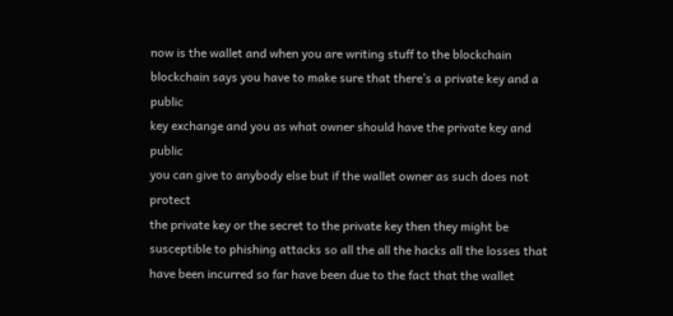now is the wallet and when you are writing stuff to the blockchain
blockchain says you have to make sure that there’s a private key and a public
key exchange and you as what owner should have the private key and public
you can give to anybody else but if the wallet owner as such does not protect
the private key or the secret to the private key then they might be
susceptible to phishing attacks so all the all the hacks all the losses that
have been incurred so far have been due to the fact that the wallet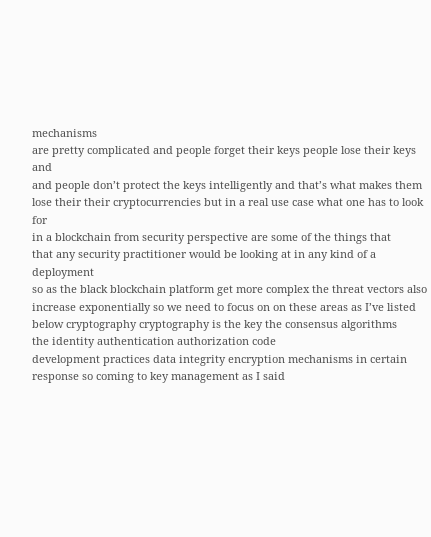mechanisms
are pretty complicated and people forget their keys people lose their keys and
and people don’t protect the keys intelligently and that’s what makes them
lose their their cryptocurrencies but in a real use case what one has to look for
in a blockchain from security perspective are some of the things that
that any security practitioner would be looking at in any kind of a deployment
so as the black blockchain platform get more complex the threat vectors also
increase exponentially so we need to focus on on these areas as I’ve listed
below cryptography cryptography is the key the consensus algorithms
the identity authentication authorization code
development practices data integrity encryption mechanisms in certain
response so coming to key management as I said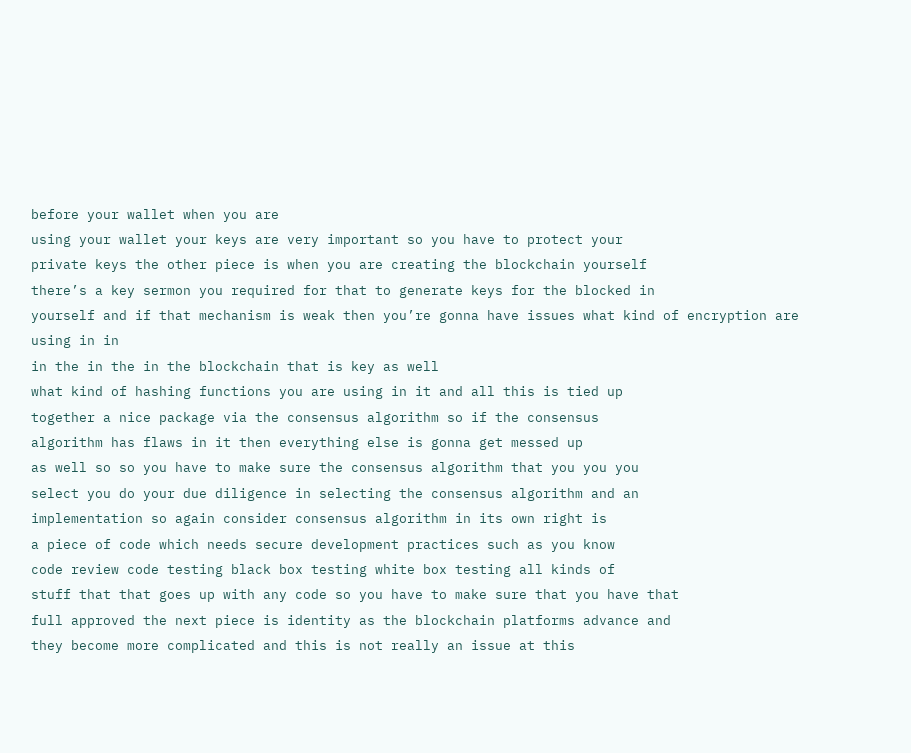before your wallet when you are
using your wallet your keys are very important so you have to protect your
private keys the other piece is when you are creating the blockchain yourself
there’s a key sermon you required for that to generate keys for the blocked in
yourself and if that mechanism is weak then you’re gonna have issues what kind of encryption are using in in
in the in the in the blockchain that is key as well
what kind of hashing functions you are using in it and all this is tied up
together a nice package via the consensus algorithm so if the consensus
algorithm has flaws in it then everything else is gonna get messed up
as well so so you have to make sure the consensus algorithm that you you you
select you do your due diligence in selecting the consensus algorithm and an
implementation so again consider consensus algorithm in its own right is
a piece of code which needs secure development practices such as you know
code review code testing black box testing white box testing all kinds of
stuff that that goes up with any code so you have to make sure that you have that
full approved the next piece is identity as the blockchain platforms advance and
they become more complicated and this is not really an issue at this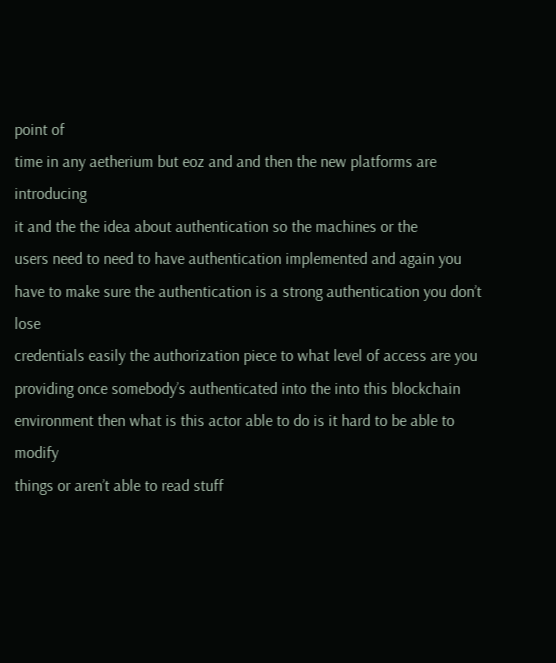point of
time in any aetherium but eoz and and then the new platforms are introducing
it and the the idea about authentication so the machines or the
users need to need to have authentication implemented and again you
have to make sure the authentication is a strong authentication you don’t lose
credentials easily the authorization piece to what level of access are you
providing once somebody’s authenticated into the into this blockchain
environment then what is this actor able to do is it hard to be able to modify
things or aren’t able to read stuff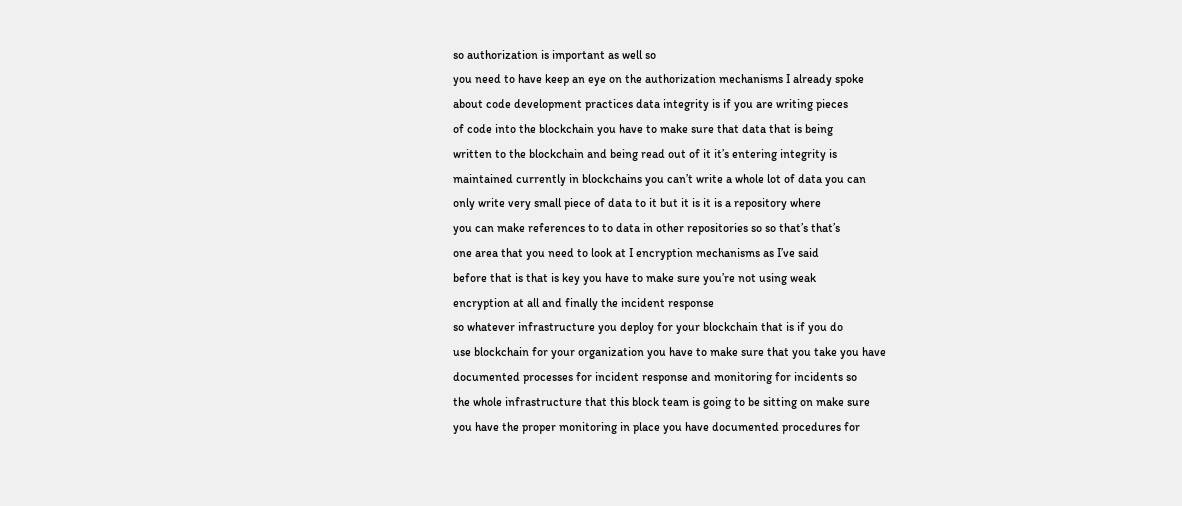so authorization is important as well so
you need to have keep an eye on the authorization mechanisms I already spoke
about code development practices data integrity is if you are writing pieces
of code into the blockchain you have to make sure that data that is being
written to the blockchain and being read out of it it’s entering integrity is
maintained currently in blockchains you can’t write a whole lot of data you can
only write very small piece of data to it but it is it is a repository where
you can make references to to data in other repositories so so that’s that’s
one area that you need to look at I encryption mechanisms as I’ve said
before that is that is key you have to make sure you’re not using weak
encryption at all and finally the incident response
so whatever infrastructure you deploy for your blockchain that is if you do
use blockchain for your organization you have to make sure that you take you have
documented processes for incident response and monitoring for incidents so
the whole infrastructure that this block team is going to be sitting on make sure
you have the proper monitoring in place you have documented procedures for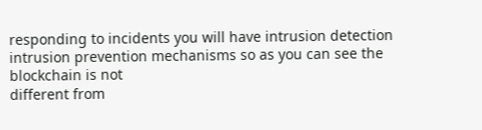responding to incidents you will have intrusion detection
intrusion prevention mechanisms so as you can see the blockchain is not
different from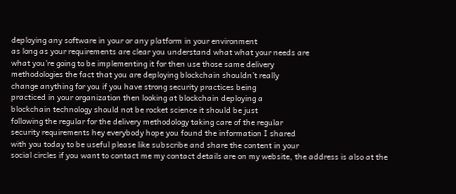deploying any software in your or any platform in your environment
as long as your requirements are clear you understand what what your needs are
what you’re going to be implementing it for then use those same delivery
methodologies the fact that you are deploying blockchain shouldn’t really
change anything for you if you have strong security practices being
practiced in your organization then looking at blockchain deploying a
blockchain technology should not be rocket science it should be just
following the regular for the delivery methodology taking care of the regular
security requirements hey everybody hope you found the information I shared
with you today to be useful please like subscribe and share the content in your
social circles if you want to contact me my contact details are on my website, the address is also at the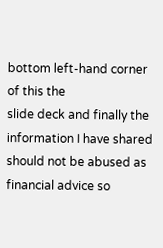bottom left-hand corner of this the
slide deck and finally the information I have shared should not be abused as
financial advice so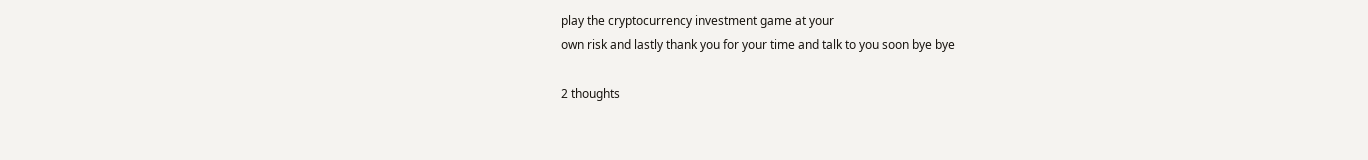play the cryptocurrency investment game at your
own risk and lastly thank you for your time and talk to you soon bye bye

2 thoughts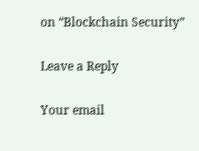on “Blockchain Security”

Leave a Reply

Your email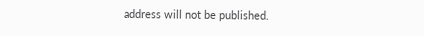address will not be published.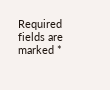Required fields are marked *